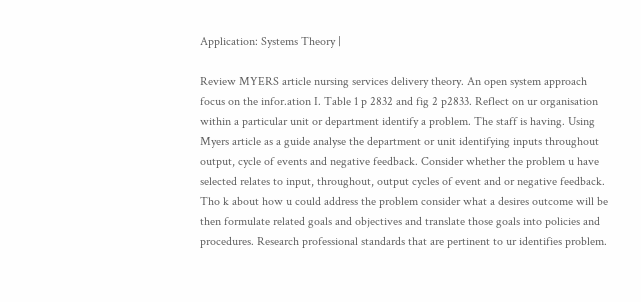Application: Systems Theory |

Review MYERS article nursing services delivery theory. An open system approach focus on the infor.ation I. Table 1 p 2832 and fig 2 p2833. Reflect on ur organisation within a particular unit or department identify a problem. The staff is having. Using Myers article as a guide analyse the department or unit identifying inputs throughout output, cycle of events and negative feedback. Consider whether the problem u have selected relates to input, throughout, output cycles of event and or negative feedback. Tho k about how u could address the problem consider what a desires outcome will be then formulate related goals and objectives and translate those goals into policies and procedures. Research professional standards that are pertinent to ur identifies problem.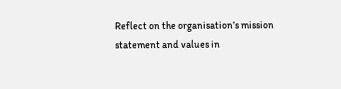Reflect on the organisation’s mission statement and values in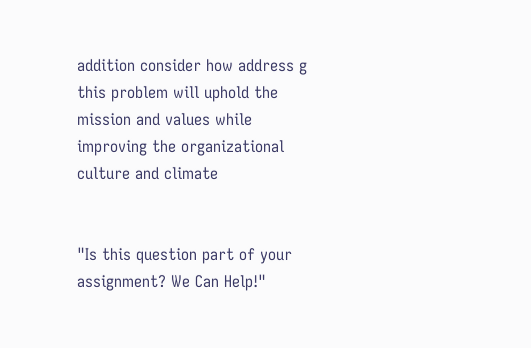addition consider how address g this problem will uphold the mission and values while improving the organizational culture and climate


"Is this question part of your assignment? We Can Help!"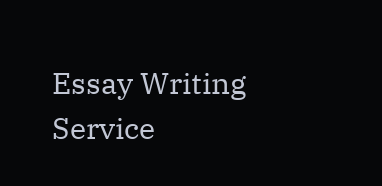Essay Writing Service